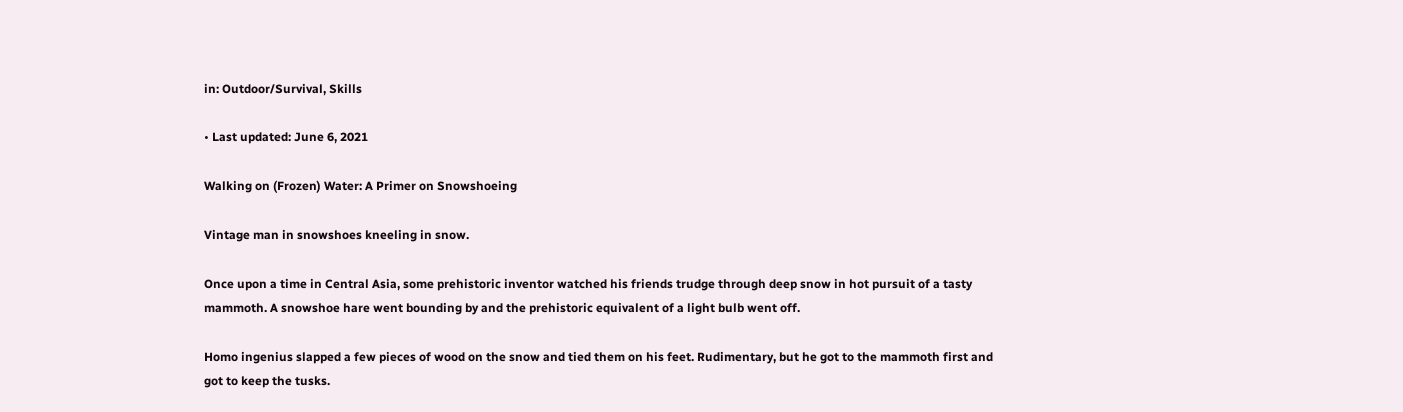in: Outdoor/Survival, Skills

• Last updated: June 6, 2021

Walking on (Frozen) Water: A Primer on Snowshoeing

Vintage man in snowshoes kneeling in snow.

Once upon a time in Central Asia, some prehistoric inventor watched his friends trudge through deep snow in hot pursuit of a tasty mammoth. A snowshoe hare went bounding by and the prehistoric equivalent of a light bulb went off.

Homo ingenius slapped a few pieces of wood on the snow and tied them on his feet. Rudimentary, but he got to the mammoth first and got to keep the tusks.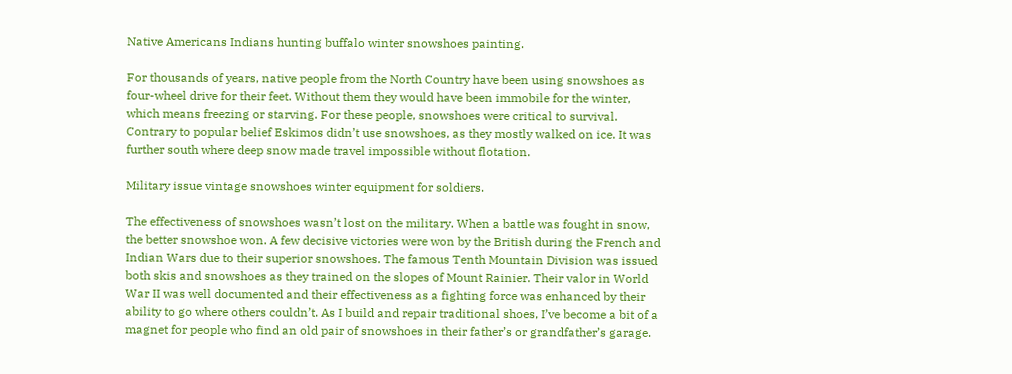Native Americans Indians hunting buffalo winter snowshoes painting.

For thousands of years, native people from the North Country have been using snowshoes as four-wheel drive for their feet. Without them they would have been immobile for the winter, which means freezing or starving. For these people, snowshoes were critical to survival. Contrary to popular belief Eskimos didn’t use snowshoes, as they mostly walked on ice. It was further south where deep snow made travel impossible without flotation.

Military issue vintage snowshoes winter equipment for soldiers.

The effectiveness of snowshoes wasn’t lost on the military. When a battle was fought in snow, the better snowshoe won. A few decisive victories were won by the British during the French and Indian Wars due to their superior snowshoes. The famous Tenth Mountain Division was issued both skis and snowshoes as they trained on the slopes of Mount Rainier. Their valor in World War II was well documented and their effectiveness as a fighting force was enhanced by their ability to go where others couldn’t. As I build and repair traditional shoes, I’ve become a bit of a magnet for people who find an old pair of snowshoes in their father’s or grandfather’s garage.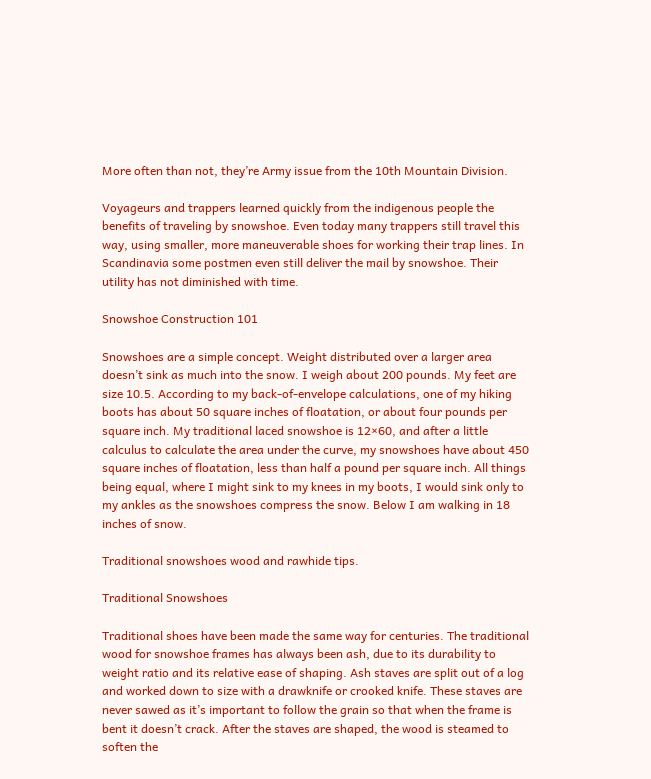More often than not, they’re Army issue from the 10th Mountain Division.

Voyageurs and trappers learned quickly from the indigenous people the benefits of traveling by snowshoe. Even today many trappers still travel this way, using smaller, more maneuverable shoes for working their trap lines. In Scandinavia some postmen even still deliver the mail by snowshoe. Their utility has not diminished with time.

Snowshoe Construction 101

Snowshoes are a simple concept. Weight distributed over a larger area doesn’t sink as much into the snow. I weigh about 200 pounds. My feet are size 10.5. According to my back-of-envelope calculations, one of my hiking boots has about 50 square inches of floatation, or about four pounds per square inch. My traditional laced snowshoe is 12×60, and after a little calculus to calculate the area under the curve, my snowshoes have about 450 square inches of floatation, less than half a pound per square inch. All things being equal, where I might sink to my knees in my boots, I would sink only to my ankles as the snowshoes compress the snow. Below I am walking in 18 inches of snow.

Traditional snowshoes wood and rawhide tips.

Traditional Snowshoes

Traditional shoes have been made the same way for centuries. The traditional wood for snowshoe frames has always been ash, due to its durability to weight ratio and its relative ease of shaping. Ash staves are split out of a log and worked down to size with a drawknife or crooked knife. These staves are never sawed as it’s important to follow the grain so that when the frame is bent it doesn’t crack. After the staves are shaped, the wood is steamed to soften the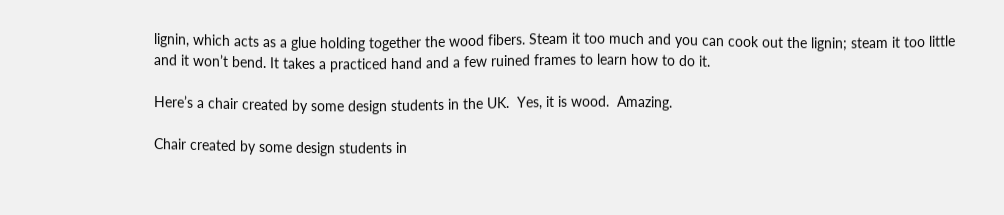lignin, which acts as a glue holding together the wood fibers. Steam it too much and you can cook out the lignin; steam it too little and it won’t bend. It takes a practiced hand and a few ruined frames to learn how to do it.

Here’s a chair created by some design students in the UK.  Yes, it is wood.  Amazing.

Chair created by some design students in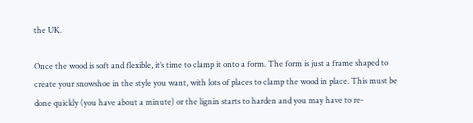the UK.

Once the wood is soft and flexible, it’s time to clamp it onto a form. The form is just a frame shaped to create your snowshoe in the style you want, with lots of places to clamp the wood in place. This must be done quickly (you have about a minute) or the lignin starts to harden and you may have to re-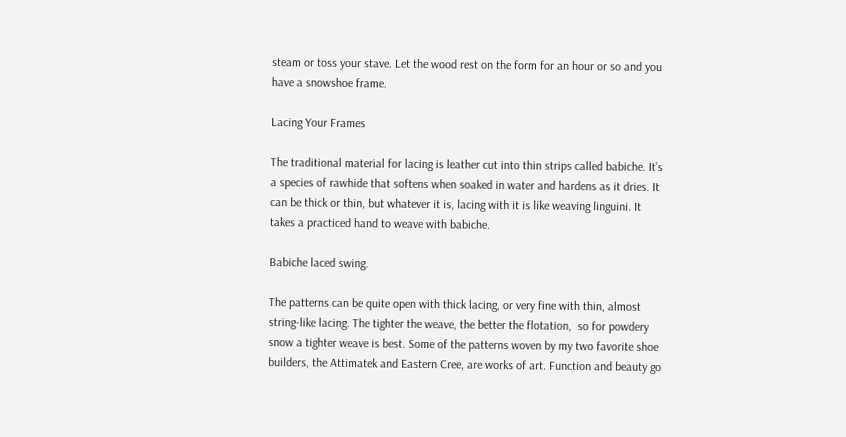steam or toss your stave. Let the wood rest on the form for an hour or so and you have a snowshoe frame.

Lacing Your Frames

The traditional material for lacing is leather cut into thin strips called babiche. It’s a species of rawhide that softens when soaked in water and hardens as it dries. It can be thick or thin, but whatever it is, lacing with it is like weaving linguini. It takes a practiced hand to weave with babiche.

Babiche laced swing.

The patterns can be quite open with thick lacing, or very fine with thin, almost string-like lacing. The tighter the weave, the better the flotation,  so for powdery snow a tighter weave is best. Some of the patterns woven by my two favorite shoe builders, the Attimatek and Eastern Cree, are works of art. Function and beauty go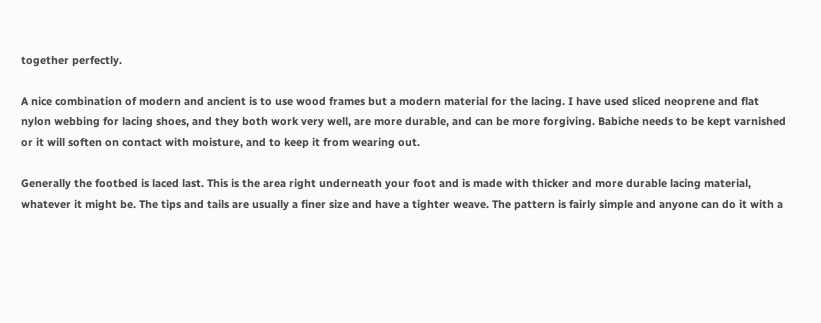together perfectly.

A nice combination of modern and ancient is to use wood frames but a modern material for the lacing. I have used sliced neoprene and flat nylon webbing for lacing shoes, and they both work very well, are more durable, and can be more forgiving. Babiche needs to be kept varnished or it will soften on contact with moisture, and to keep it from wearing out.

Generally the footbed is laced last. This is the area right underneath your foot and is made with thicker and more durable lacing material, whatever it might be. The tips and tails are usually a finer size and have a tighter weave. The pattern is fairly simple and anyone can do it with a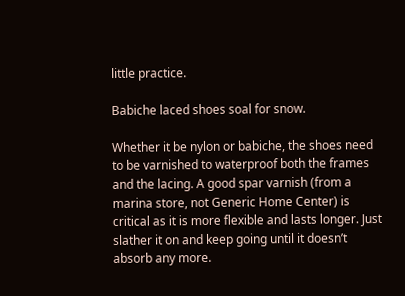little practice.

Babiche laced shoes soal for snow.

Whether it be nylon or babiche, the shoes need to be varnished to waterproof both the frames and the lacing. A good spar varnish (from a marina store, not Generic Home Center) is critical as it is more flexible and lasts longer. Just slather it on and keep going until it doesn’t absorb any more.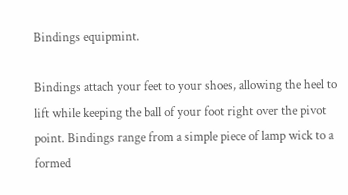Bindings equipmint.

Bindings attach your feet to your shoes, allowing the heel to lift while keeping the ball of your foot right over the pivot point. Bindings range from a simple piece of lamp wick to a formed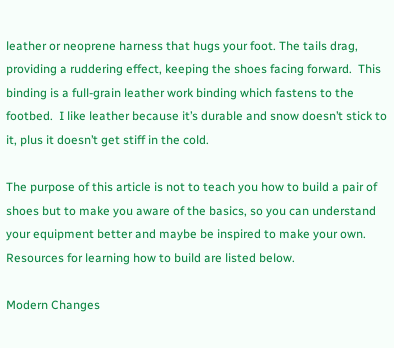leather or neoprene harness that hugs your foot. The tails drag, providing a ruddering effect, keeping the shoes facing forward.  This binding is a full-grain leather work binding which fastens to the footbed.  I like leather because it’s durable and snow doesn’t stick to it, plus it doesn’t get stiff in the cold.

The purpose of this article is not to teach you how to build a pair of shoes but to make you aware of the basics, so you can understand your equipment better and maybe be inspired to make your own. Resources for learning how to build are listed below.

Modern Changes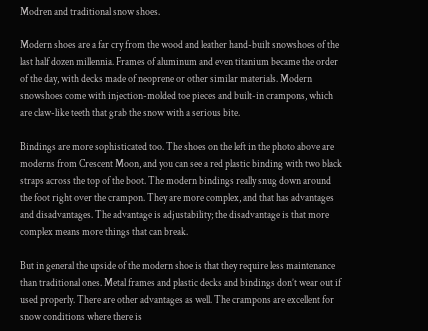Modren and traditional snow shoes.

Modern shoes are a far cry from the wood and leather hand-built snowshoes of the last half dozen millennia. Frames of aluminum and even titanium became the order of the day, with decks made of neoprene or other similar materials. Modern snowshoes come with injection-molded toe pieces and built-in crampons, which are claw-like teeth that grab the snow with a serious bite.

Bindings are more sophisticated too. The shoes on the left in the photo above are moderns from Crescent Moon, and you can see a red plastic binding with two black straps across the top of the boot. The modern bindings really snug down around the foot right over the crampon. They are more complex, and that has advantages and disadvantages. The advantage is adjustability; the disadvantage is that more complex means more things that can break.

But in general the upside of the modern shoe is that they require less maintenance than traditional ones. Metal frames and plastic decks and bindings don’t wear out if used properly. There are other advantages as well. The crampons are excellent for snow conditions where there is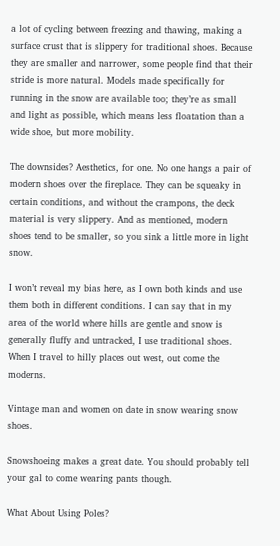a lot of cycling between freezing and thawing, making a surface crust that is slippery for traditional shoes. Because they are smaller and narrower, some people find that their stride is more natural. Models made specifically for running in the snow are available too; they’re as small and light as possible, which means less floatation than a  wide shoe, but more mobility.

The downsides? Aesthetics, for one. No one hangs a pair of modern shoes over the fireplace. They can be squeaky in certain conditions, and without the crampons, the deck material is very slippery. And as mentioned, modern shoes tend to be smaller, so you sink a little more in light snow.

I won’t reveal my bias here, as I own both kinds and use them both in different conditions. I can say that in my area of the world where hills are gentle and snow is generally fluffy and untracked, I use traditional shoes. When I travel to hilly places out west, out come the moderns.

Vintage man and women on date in snow wearing snow shoes.

Snowshoeing makes a great date. You should probably tell your gal to come wearing pants though.

What About Using Poles?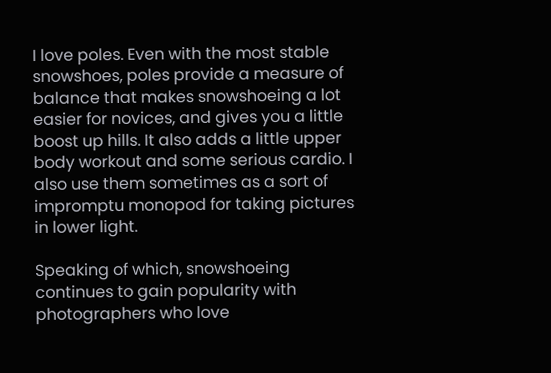I love poles. Even with the most stable snowshoes, poles provide a measure of balance that makes snowshoeing a lot easier for novices, and gives you a little boost up hills. It also adds a little upper body workout and some serious cardio. I also use them sometimes as a sort of impromptu monopod for taking pictures in lower light.

Speaking of which, snowshoeing continues to gain popularity with photographers who love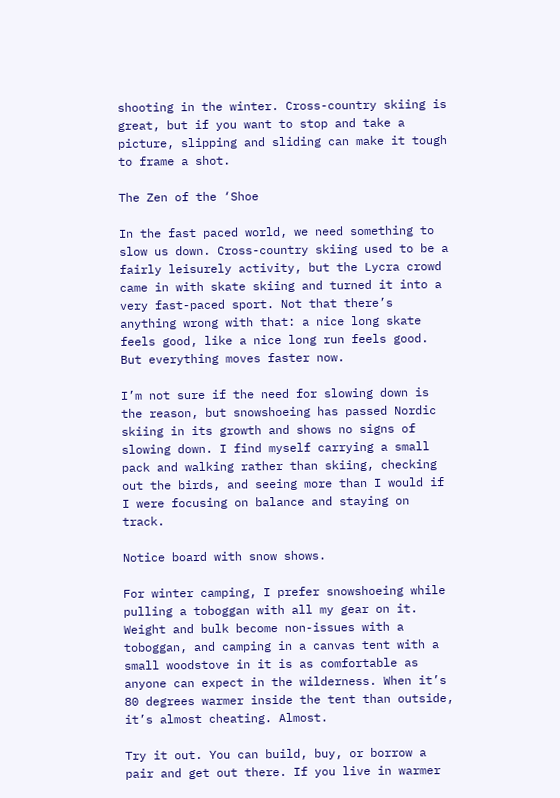shooting in the winter. Cross-country skiing is great, but if you want to stop and take a picture, slipping and sliding can make it tough to frame a shot.

The Zen of the ‘Shoe

In the fast paced world, we need something to slow us down. Cross-country skiing used to be a fairly leisurely activity, but the Lycra crowd came in with skate skiing and turned it into a very fast-paced sport. Not that there’s anything wrong with that: a nice long skate feels good, like a nice long run feels good. But everything moves faster now.

I’m not sure if the need for slowing down is the reason, but snowshoeing has passed Nordic skiing in its growth and shows no signs of slowing down. I find myself carrying a small pack and walking rather than skiing, checking out the birds, and seeing more than I would if I were focusing on balance and staying on track.

Notice board with snow shows.

For winter camping, I prefer snowshoeing while pulling a toboggan with all my gear on it. Weight and bulk become non-issues with a toboggan, and camping in a canvas tent with a small woodstove in it is as comfortable as anyone can expect in the wilderness. When it’s 80 degrees warmer inside the tent than outside, it’s almost cheating. Almost.

Try it out. You can build, buy, or borrow a pair and get out there. If you live in warmer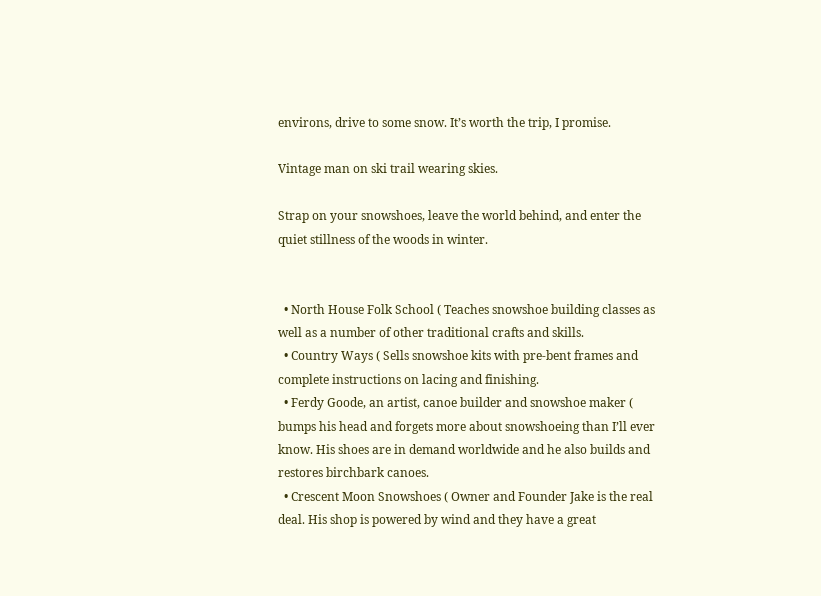environs, drive to some snow. It’s worth the trip, I promise.

Vintage man on ski trail wearing skies.

Strap on your snowshoes, leave the world behind, and enter the quiet stillness of the woods in winter.


  • North House Folk School ( Teaches snowshoe building classes as well as a number of other traditional crafts and skills.
  • Country Ways ( Sells snowshoe kits with pre-bent frames and complete instructions on lacing and finishing.
  • Ferdy Goode, an artist, canoe builder and snowshoe maker ( bumps his head and forgets more about snowshoeing than I’ll ever know. His shoes are in demand worldwide and he also builds and restores birchbark canoes.
  • Crescent Moon Snowshoes ( Owner and Founder Jake is the real deal. His shop is powered by wind and they have a great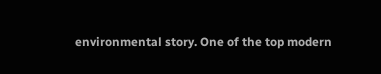environmental story. One of the top modern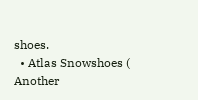shoes.
  • Atlas Snowshoes ( Another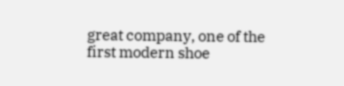great company, one of the first modern shoe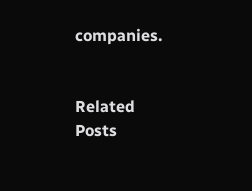companies.


Related Posts